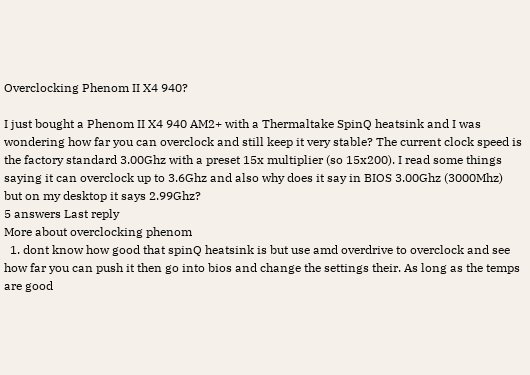Overclocking Phenom II X4 940?

I just bought a Phenom II X4 940 AM2+ with a Thermaltake SpinQ heatsink and I was wondering how far you can overclock and still keep it very stable? The current clock speed is the factory standard 3.00Ghz with a preset 15x multiplier (so 15x200). I read some things saying it can overclock up to 3.6Ghz and also why does it say in BIOS 3.00Ghz (3000Mhz) but on my desktop it says 2.99Ghz?
5 answers Last reply
More about overclocking phenom
  1. dont know how good that spinQ heatsink is but use amd overdrive to overclock and see how far you can push it then go into bios and change the settings their. As long as the temps are good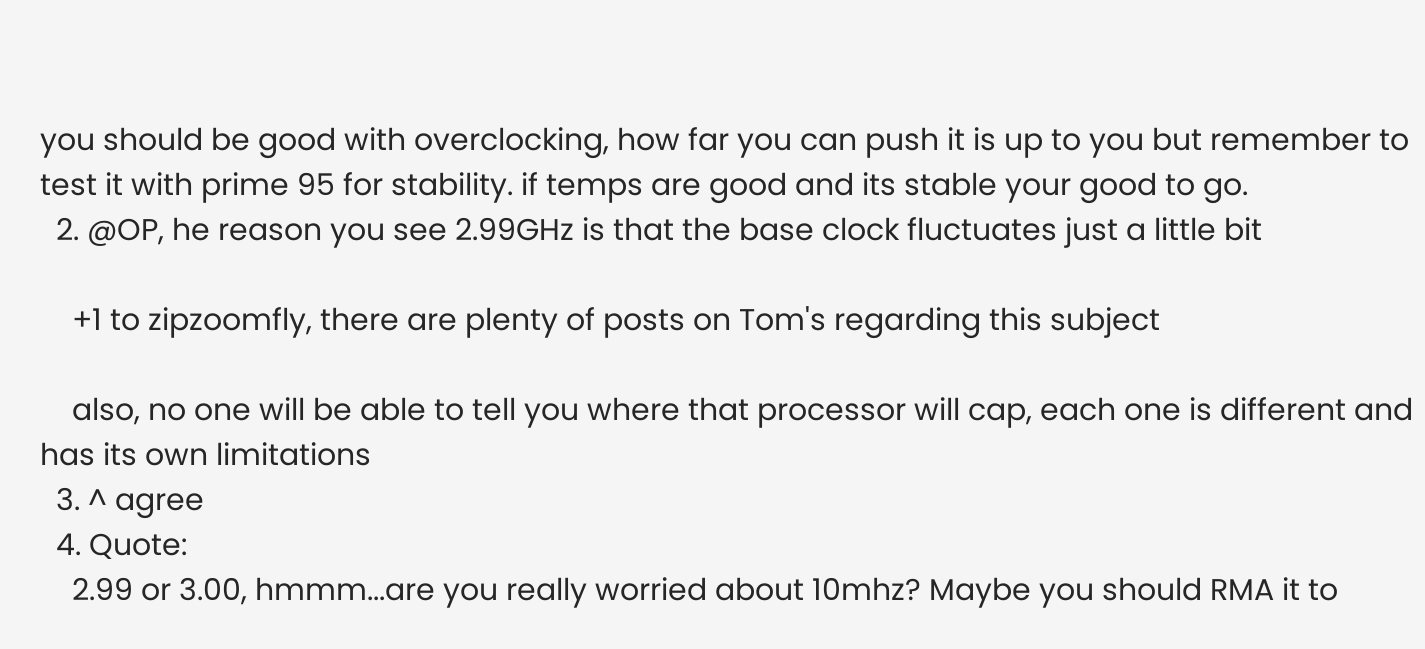you should be good with overclocking, how far you can push it is up to you but remember to test it with prime 95 for stability. if temps are good and its stable your good to go.
  2. @OP, he reason you see 2.99GHz is that the base clock fluctuates just a little bit

    +1 to zipzoomfly, there are plenty of posts on Tom's regarding this subject

    also, no one will be able to tell you where that processor will cap, each one is different and has its own limitations
  3. ^ agree
  4. Quote:
    2.99 or 3.00, hmmm...are you really worried about 10mhz? Maybe you should RMA it to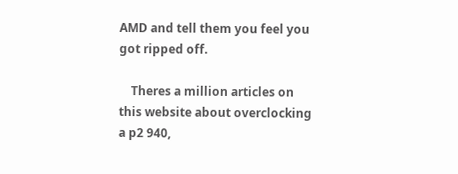AMD and tell them you feel you got ripped off.

    Theres a million articles on this website about overclocking a p2 940,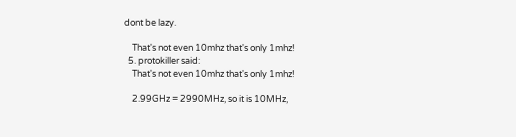dont be lazy.

    That's not even 10mhz that's only 1mhz!
  5. protokiller said:
    That's not even 10mhz that's only 1mhz!

    2.99GHz = 2990MHz, so it is 10MHz,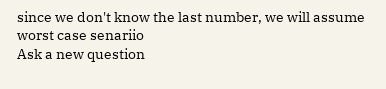since we don't know the last number, we will assume worst case senariio
Ask a new question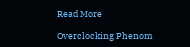Read More

Overclocking Phenom